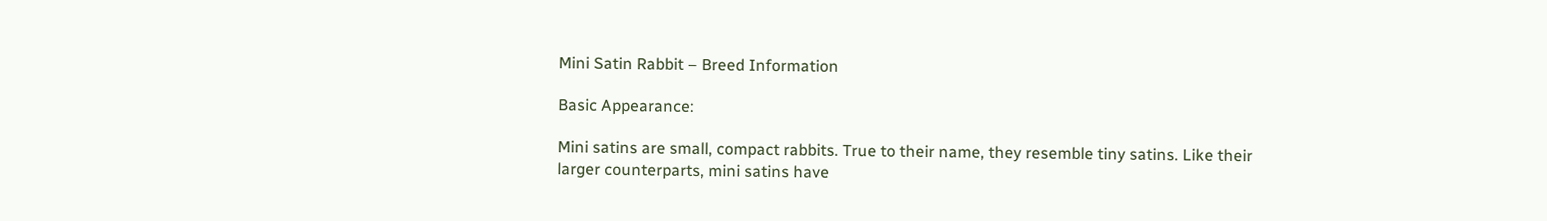Mini Satin Rabbit – Breed Information

Basic Appearance:

Mini satins are small, compact rabbits. True to their name, they resemble tiny satins. Like their larger counterparts, mini satins have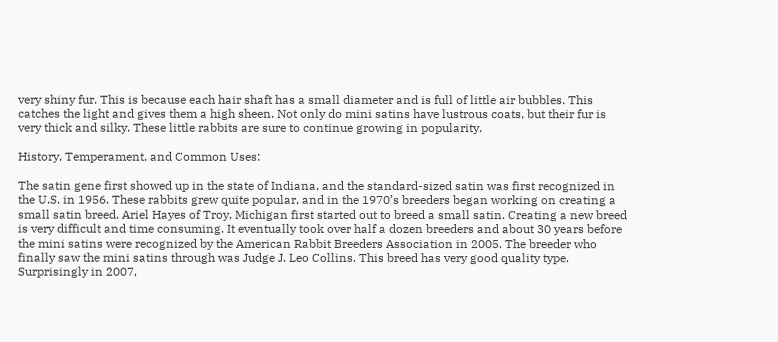very shiny fur. This is because each hair shaft has a small diameter and is full of little air bubbles. This catches the light and gives them a high sheen. Not only do mini satins have lustrous coats, but their fur is very thick and silky. These little rabbits are sure to continue growing in popularity.

History, Temperament, and Common Uses:

The satin gene first showed up in the state of Indiana, and the standard-sized satin was first recognized in the U.S. in 1956. These rabbits grew quite popular, and in the 1970’s breeders began working on creating a small satin breed. Ariel Hayes of Troy, Michigan first started out to breed a small satin. Creating a new breed is very difficult and time consuming. It eventually took over half a dozen breeders and about 30 years before the mini satins were recognized by the American Rabbit Breeders Association in 2005. The breeder who finally saw the mini satins through was Judge J. Leo Collins. This breed has very good quality type. Surprisingly in 2007,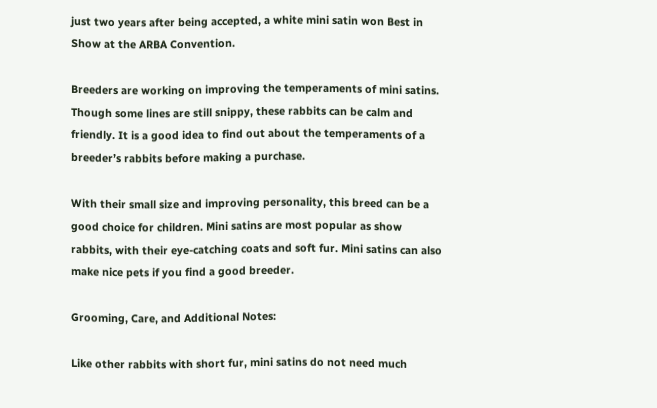just two years after being accepted, a white mini satin won Best in Show at the ARBA Convention.

Breeders are working on improving the temperaments of mini satins. Though some lines are still snippy, these rabbits can be calm and friendly. It is a good idea to find out about the temperaments of a breeder’s rabbits before making a purchase.

With their small size and improving personality, this breed can be a good choice for children. Mini satins are most popular as show rabbits, with their eye-catching coats and soft fur. Mini satins can also make nice pets if you find a good breeder.

Grooming, Care, and Additional Notes:

Like other rabbits with short fur, mini satins do not need much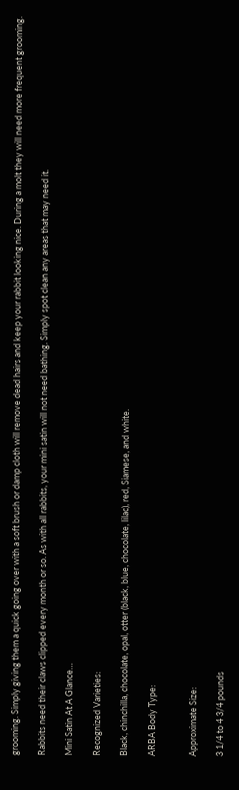grooming. Simply giving them a quick going over with a soft brush or damp cloth will remove dead hairs and keep your rabbit looking nice. During a molt they will need more frequent grooming.

Rabbits need their claws clipped every month or so. As with all rabbits, your mini satin will not need bathing. Simply spot clean any areas that may need it.

Mini Satin At A Glance…

Recognized Varieties:

Black, chinchilla, chocolate, opal, otter (black, blue, chocolate, lilac), red, Siamese, and white.

ARBA Body Type:


Approximate Size:

3 1/4 to 4 3/4 pounds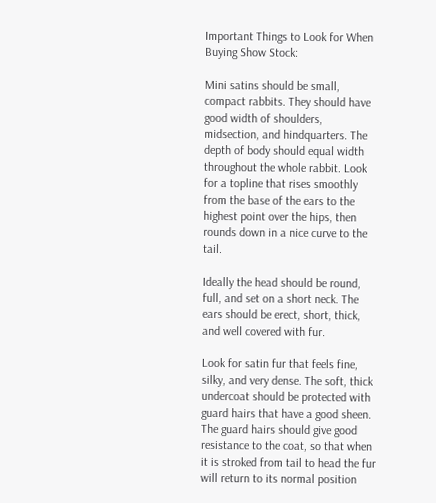Important Things to Look for When Buying Show Stock:

Mini satins should be small, compact rabbits. They should have good width of shoulders, midsection, and hindquarters. The depth of body should equal width throughout the whole rabbit. Look for a topline that rises smoothly from the base of the ears to the highest point over the hips, then rounds down in a nice curve to the tail.

Ideally the head should be round, full, and set on a short neck. The ears should be erect, short, thick, and well covered with fur.

Look for satin fur that feels fine, silky, and very dense. The soft, thick undercoat should be protected with guard hairs that have a good sheen. The guard hairs should give good resistance to the coat, so that when it is stroked from tail to head the fur will return to its normal position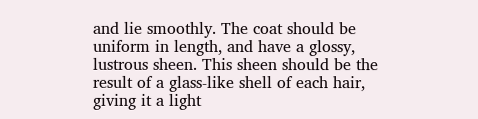and lie smoothly. The coat should be uniform in length, and have a glossy, lustrous sheen. This sheen should be the result of a glass-like shell of each hair, giving it a light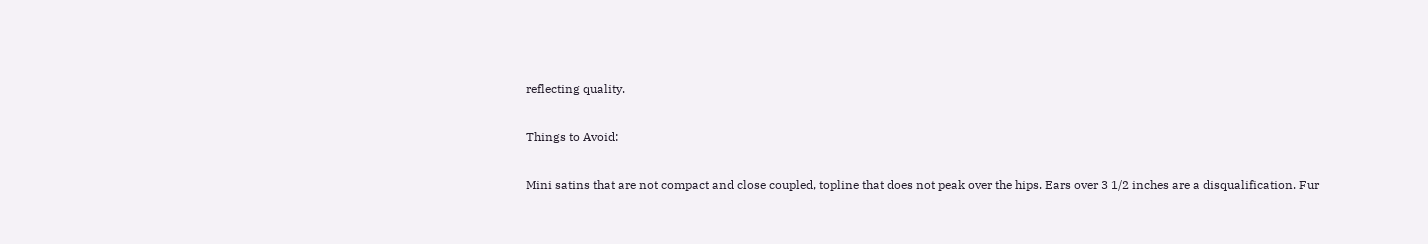reflecting quality.

Things to Avoid:

Mini satins that are not compact and close coupled, topline that does not peak over the hips. Ears over 3 1/2 inches are a disqualification. Fur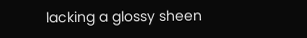lacking a glossy sheen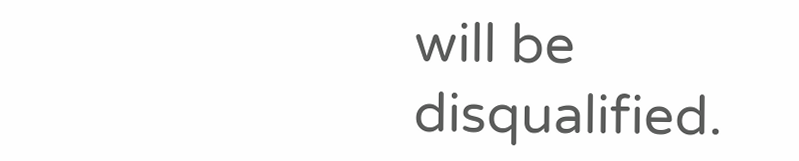will be disqualified.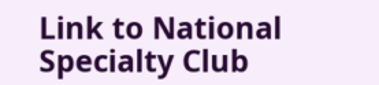Link to National Specialty Club